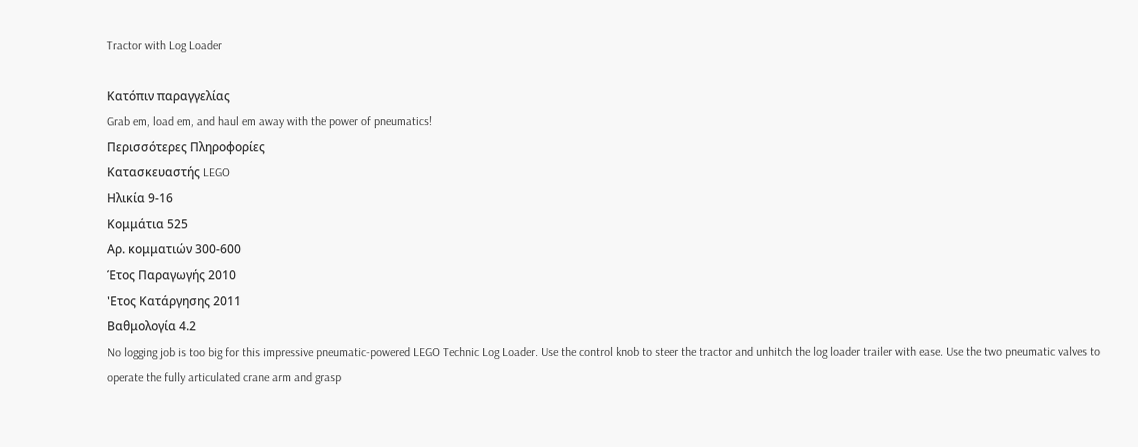Tractor with Log Loader

Κατόπιν παραγγελίας
Grab em, load em, and haul em away with the power of pneumatics!
Περισσότερες Πληροφορίες
Κατασκευαστής LEGO
Ηλικία 9-16
Κομμάτια 525
Αρ. κομματιών 300-600
Έτος Παραγωγής 2010
'Ετος Κατάργησης 2011
Βαθμολογία 4.2
No logging job is too big for this impressive pneumatic-powered LEGO Technic Log Loader. Use the control knob to steer the tractor and unhitch the log loader trailer with ease. Use the two pneumatic valves to operate the fully articulated crane arm and grasp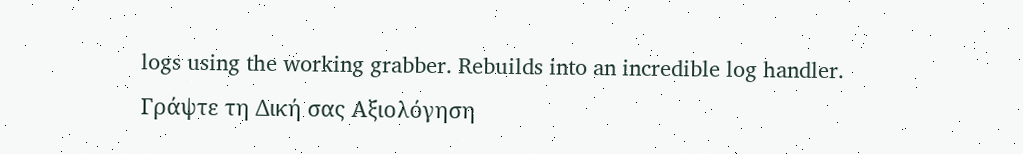logs using the working grabber. Rebuilds into an incredible log handler.
Γράψτε τη Δική σας Αξιολόγηση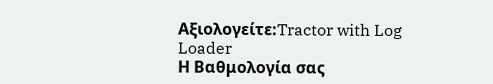Αξιολογείτε:Tractor with Log Loader
Η Βαθμολογία σας